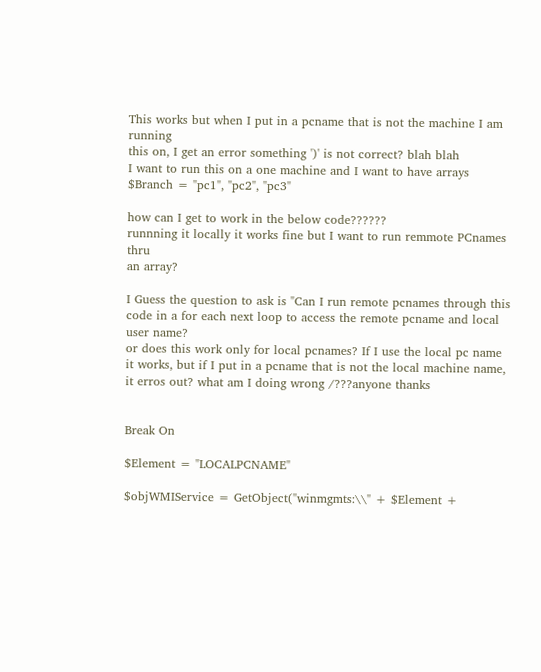This works but when I put in a pcname that is not the machine I am running
this on, I get an error something ')' is not correct? blah blah
I want to run this on a one machine and I want to have arrays
$Branch = "pc1", "pc2", "pc3"

how can I get to work in the below code??????
runnning it locally it works fine but I want to run remmote PCnames thru
an array?

I Guess the question to ask is "Can I run remote pcnames through this code in a for each next loop to access the remote pcname and local user name?
or does this work only for local pcnames? If I use the local pc name it works, but if I put in a pcname that is not the local machine name, it erros out? what am I doing wrong /???anyone thanks


Break On

$Element = "LOCALPCNAME"

$objWMIService = GetObject("winmgmts:\\" + $Element +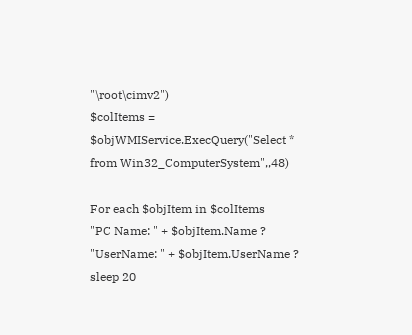"\root\cimv2")
$colItems = $objWMIService.ExecQuery("Select * from Win32_ComputerSystem",,48)

For each $objItem in $colItems
"PC Name: " + $objItem.Name ?
"UserName: " + $objItem.UserName ?
sleep 20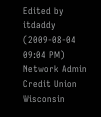Edited by itdaddy (2009-08-04 09:04 PM)
Network Admin
Credit Union Wisconsin